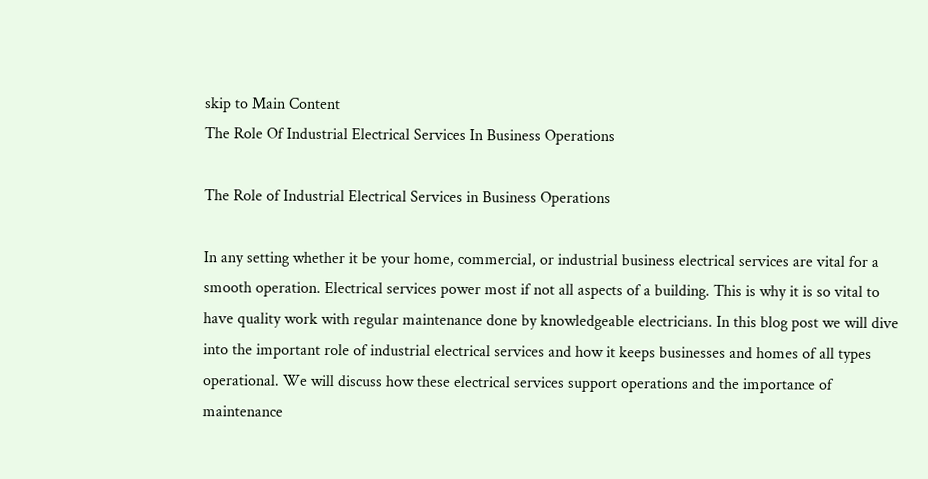skip to Main Content
The Role Of Industrial Electrical Services In Business Operations

The Role of Industrial Electrical Services in Business Operations

In any setting whether it be your home, commercial, or industrial business electrical services are vital for a smooth operation. Electrical services power most if not all aspects of a building. This is why it is so vital to have quality work with regular maintenance done by knowledgeable electricians. In this blog post we will dive into the important role of industrial electrical services and how it keeps businesses and homes of all types operational. We will discuss how these electrical services support operations and the importance of maintenance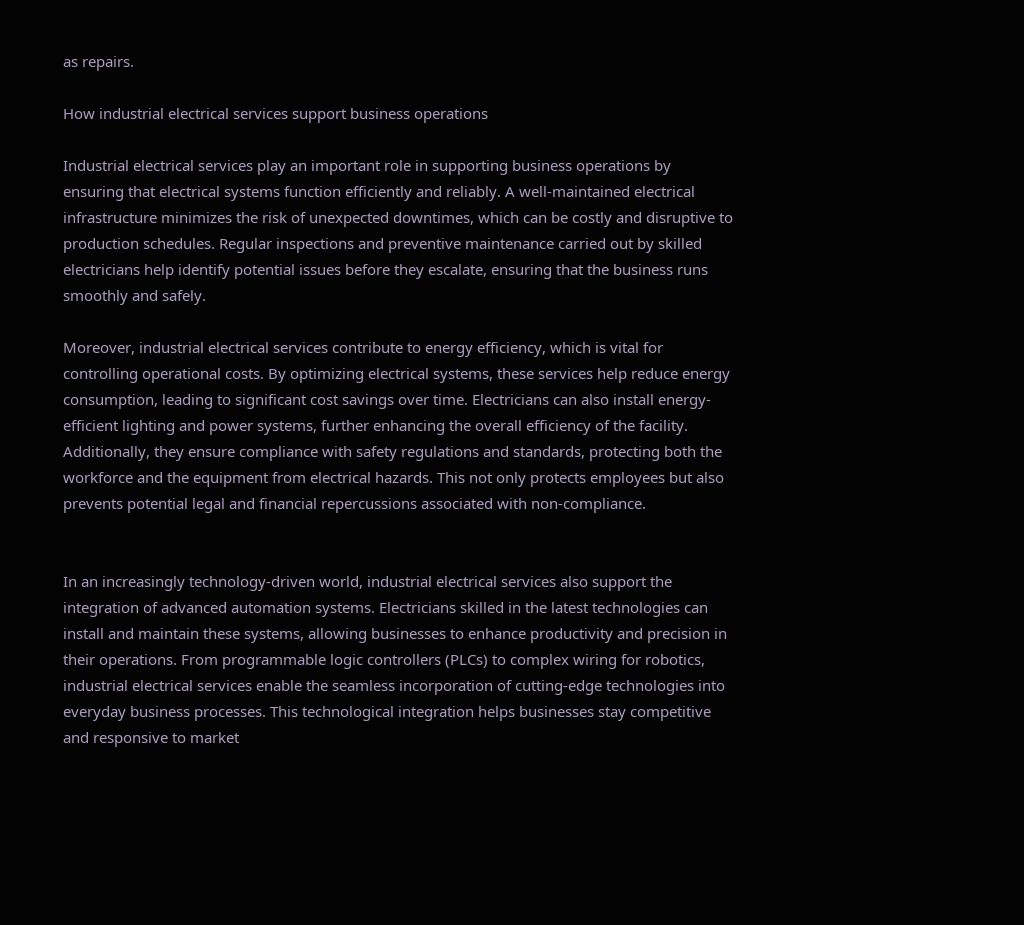as repairs.

How industrial electrical services support business operations

Industrial electrical services play an important role in supporting business operations by ensuring that electrical systems function efficiently and reliably. A well-maintained electrical infrastructure minimizes the risk of unexpected downtimes, which can be costly and disruptive to production schedules. Regular inspections and preventive maintenance carried out by skilled electricians help identify potential issues before they escalate, ensuring that the business runs smoothly and safely.

Moreover, industrial electrical services contribute to energy efficiency, which is vital for controlling operational costs. By optimizing electrical systems, these services help reduce energy consumption, leading to significant cost savings over time. Electricians can also install energy-efficient lighting and power systems, further enhancing the overall efficiency of the facility. Additionally, they ensure compliance with safety regulations and standards, protecting both the workforce and the equipment from electrical hazards. This not only protects employees but also prevents potential legal and financial repercussions associated with non-compliance.


In an increasingly technology-driven world, industrial electrical services also support the integration of advanced automation systems. Electricians skilled in the latest technologies can install and maintain these systems, allowing businesses to enhance productivity and precision in their operations. From programmable logic controllers (PLCs) to complex wiring for robotics, industrial electrical services enable the seamless incorporation of cutting-edge technologies into everyday business processes. This technological integration helps businesses stay competitive and responsive to market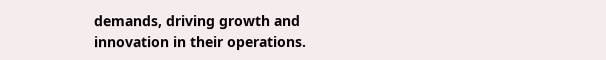demands, driving growth and innovation in their operations.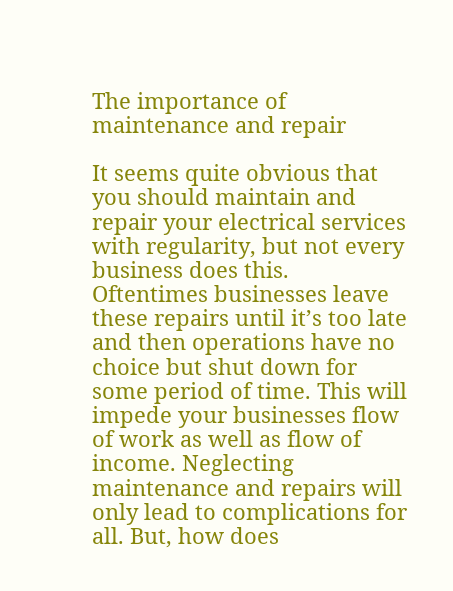The importance of maintenance and repair

It seems quite obvious that you should maintain and repair your electrical services with regularity, but not every business does this. Oftentimes businesses leave these repairs until it’s too late and then operations have no choice but shut down for some period of time. This will impede your businesses flow of work as well as flow of income. Neglecting maintenance and repairs will only lead to complications for all. But, how does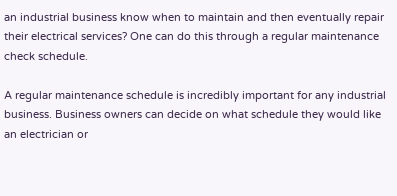an industrial business know when to maintain and then eventually repair their electrical services? One can do this through a regular maintenance check schedule.

A regular maintenance schedule is incredibly important for any industrial business. Business owners can decide on what schedule they would like an electrician or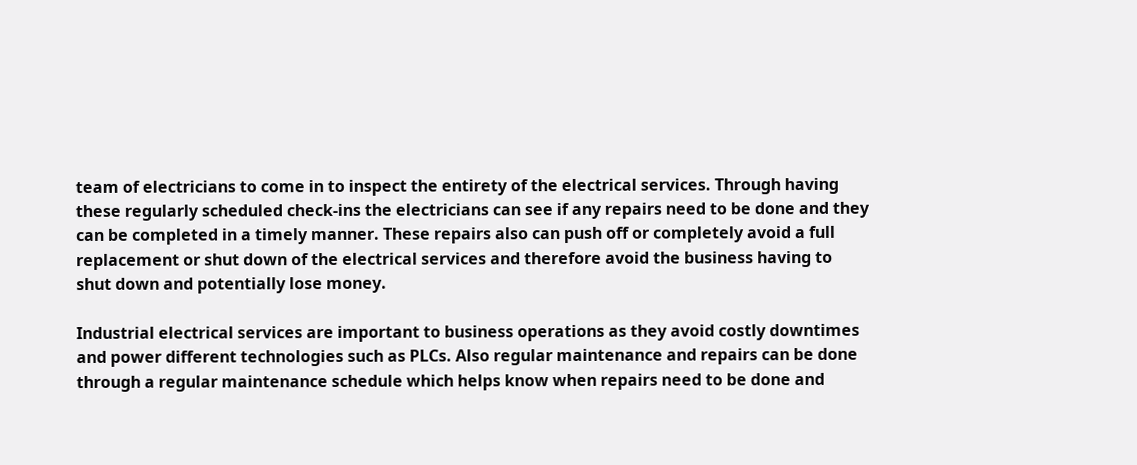team of electricians to come in to inspect the entirety of the electrical services. Through having these regularly scheduled check-ins the electricians can see if any repairs need to be done and they can be completed in a timely manner. These repairs also can push off or completely avoid a full replacement or shut down of the electrical services and therefore avoid the business having to shut down and potentially lose money.

Industrial electrical services are important to business operations as they avoid costly downtimes and power different technologies such as PLCs. Also regular maintenance and repairs can be done through a regular maintenance schedule which helps know when repairs need to be done and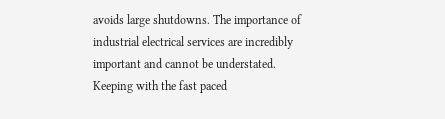avoids large shutdowns. The importance of industrial electrical services are incredibly important and cannot be understated. Keeping with the fast paced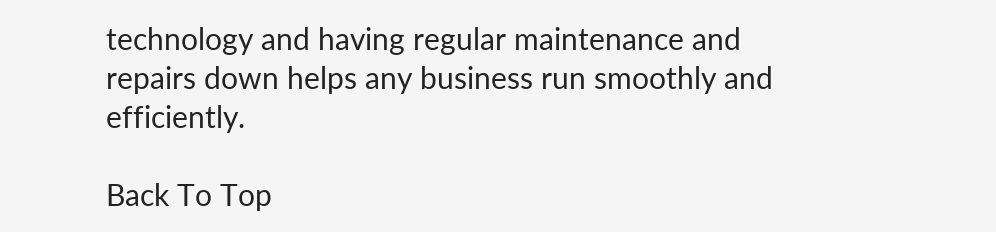technology and having regular maintenance and repairs down helps any business run smoothly and efficiently.

Back To Top